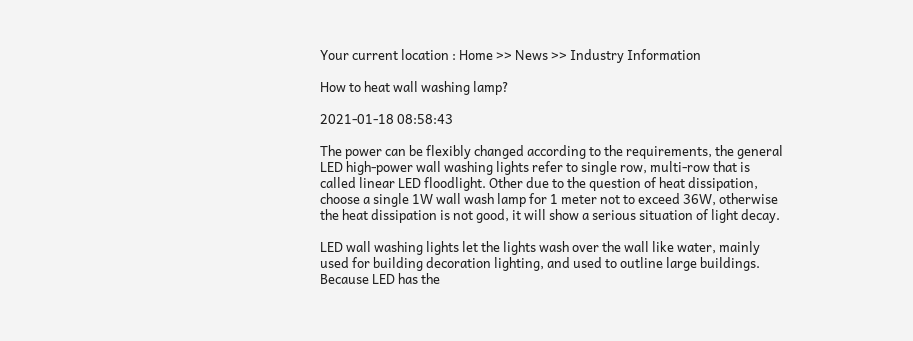Your current location : Home >> News >> Industry Information

How to heat wall washing lamp?

2021-01-18 08:58:43

The power can be flexibly changed according to the requirements, the general LED high-power wall washing lights refer to single row, multi-row that is called linear LED floodlight. Other due to the question of heat dissipation, choose a single 1W wall wash lamp for 1 meter not to exceed 36W, otherwise the heat dissipation is not good, it will show a serious situation of light decay.

LED wall washing lights let the lights wash over the wall like water, mainly used for building decoration lighting, and used to outline large buildings. Because LED has the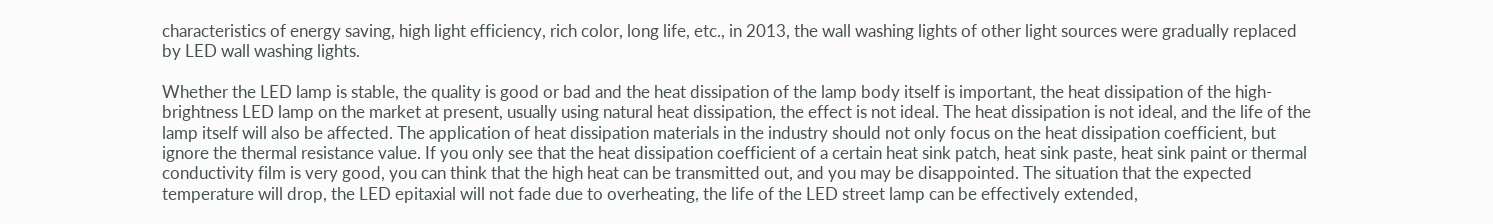characteristics of energy saving, high light efficiency, rich color, long life, etc., in 2013, the wall washing lights of other light sources were gradually replaced by LED wall washing lights.

Whether the LED lamp is stable, the quality is good or bad and the heat dissipation of the lamp body itself is important, the heat dissipation of the high-brightness LED lamp on the market at present, usually using natural heat dissipation, the effect is not ideal. The heat dissipation is not ideal, and the life of the lamp itself will also be affected. The application of heat dissipation materials in the industry should not only focus on the heat dissipation coefficient, but ignore the thermal resistance value. If you only see that the heat dissipation coefficient of a certain heat sink patch, heat sink paste, heat sink paint or thermal conductivity film is very good, you can think that the high heat can be transmitted out, and you may be disappointed. The situation that the expected temperature will drop, the LED epitaxial will not fade due to overheating, the life of the LED street lamp can be effectively extended,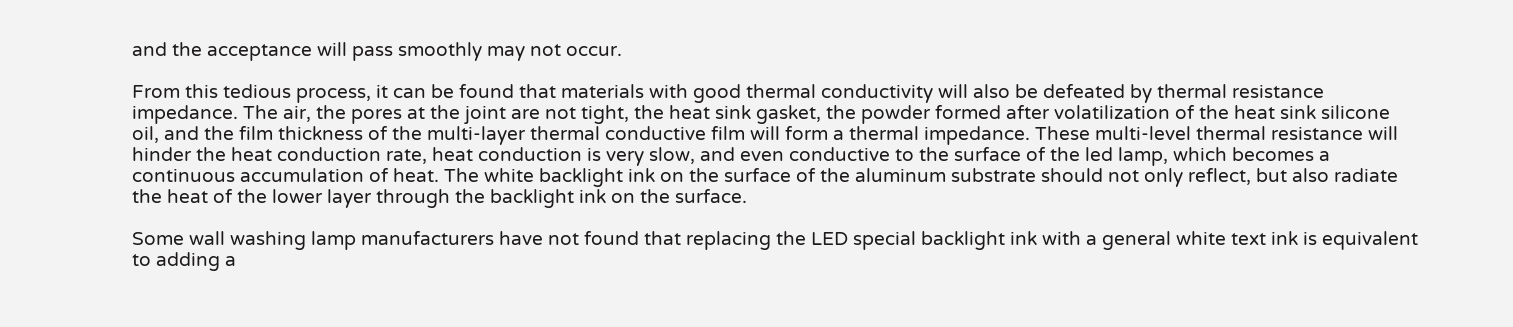and the acceptance will pass smoothly may not occur.

From this tedious process, it can be found that materials with good thermal conductivity will also be defeated by thermal resistance impedance. The air, the pores at the joint are not tight, the heat sink gasket, the powder formed after volatilization of the heat sink silicone oil, and the film thickness of the multi-layer thermal conductive film will form a thermal impedance. These multi-level thermal resistance will hinder the heat conduction rate, heat conduction is very slow, and even conductive to the surface of the led lamp, which becomes a continuous accumulation of heat. The white backlight ink on the surface of the aluminum substrate should not only reflect, but also radiate the heat of the lower layer through the backlight ink on the surface.

Some wall washing lamp manufacturers have not found that replacing the LED special backlight ink with a general white text ink is equivalent to adding a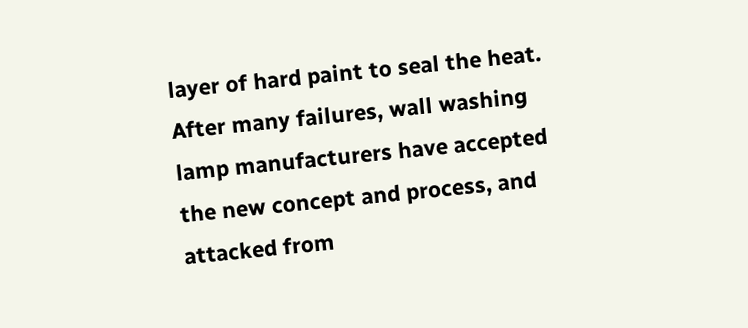layer of hard paint to seal the heat. After many failures, wall washing lamp manufacturers have accepted the new concept and process, and attacked from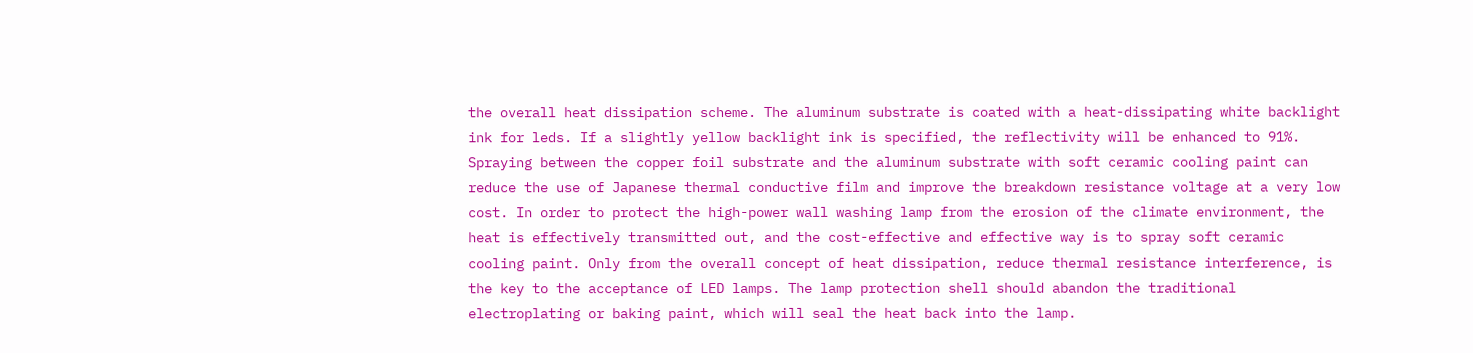the overall heat dissipation scheme. The aluminum substrate is coated with a heat-dissipating white backlight ink for leds. If a slightly yellow backlight ink is specified, the reflectivity will be enhanced to 91%. Spraying between the copper foil substrate and the aluminum substrate with soft ceramic cooling paint can reduce the use of Japanese thermal conductive film and improve the breakdown resistance voltage at a very low cost. In order to protect the high-power wall washing lamp from the erosion of the climate environment, the heat is effectively transmitted out, and the cost-effective and effective way is to spray soft ceramic cooling paint. Only from the overall concept of heat dissipation, reduce thermal resistance interference, is the key to the acceptance of LED lamps. The lamp protection shell should abandon the traditional electroplating or baking paint, which will seal the heat back into the lamp.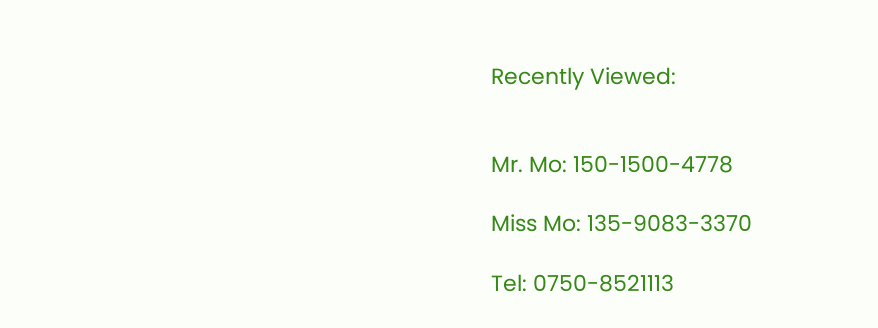Recently Viewed:


Mr. Mo: 150-1500-4778

Miss Mo: 135-9083-3370

Tel: 0750-8521113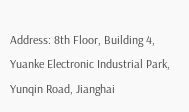Address: 8th Floor, Building 4, Yuanke Electronic Industrial Park, Yunqin Road, Jianghai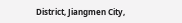District, Jiangmen City,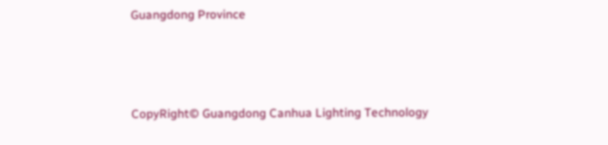Guangdong Province



CopyRight© Guangdong Canhua Lighting Technology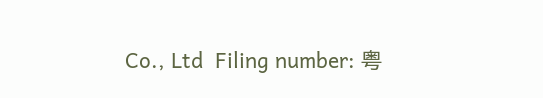Co., Ltd  Filing number: 粤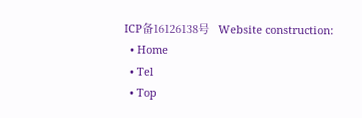ICP备16126138号   Website construction:
  • Home
  • Tel
  • Top